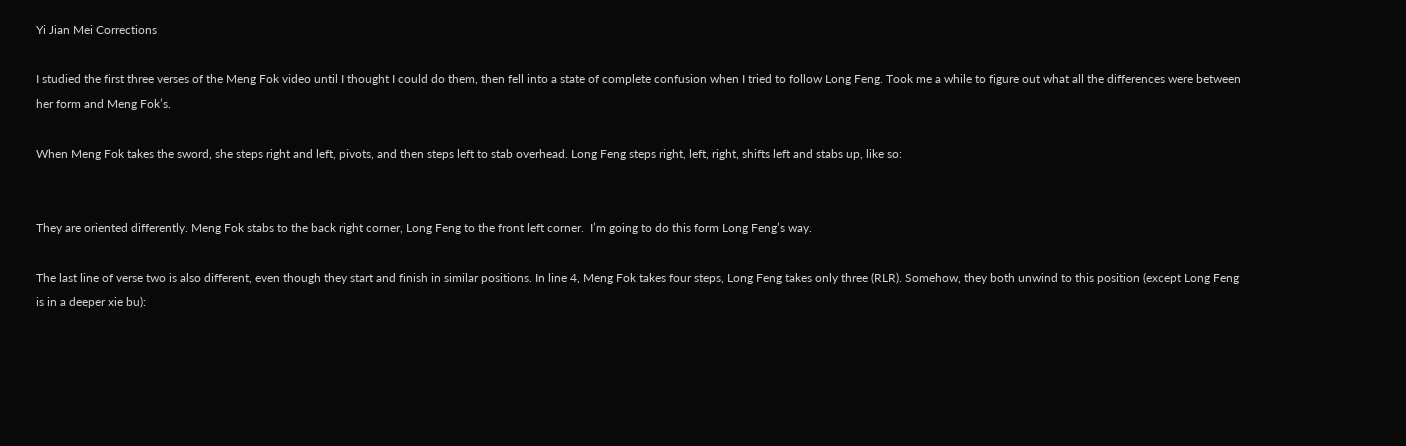Yi Jian Mei Corrections

I studied the first three verses of the Meng Fok video until I thought I could do them, then fell into a state of complete confusion when I tried to follow Long Feng. Took me a while to figure out what all the differences were between her form and Meng Fok’s.

When Meng Fok takes the sword, she steps right and left, pivots, and then steps left to stab overhead. Long Feng steps right, left, right, shifts left and stabs up, like so:


They are oriented differently. Meng Fok stabs to the back right corner, Long Feng to the front left corner.  I’m going to do this form Long Feng’s way.

The last line of verse two is also different, even though they start and finish in similar positions. In line 4, Meng Fok takes four steps, Long Feng takes only three (RLR). Somehow, they both unwind to this position (except Long Feng is in a deeper xie bu):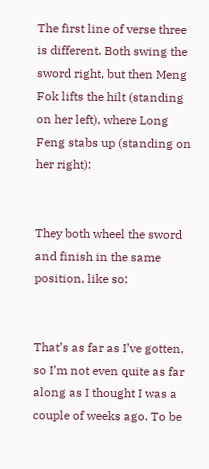The first line of verse three is different. Both swing the sword right, but then Meng Fok lifts the hilt (standing on her left), where Long Feng stabs up (standing on her right):


They both wheel the sword and finish in the same position, like so:


That’s as far as I’ve gotten, so I’m not even quite as far along as I thought I was a couple of weeks ago. To be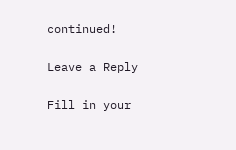continued!

Leave a Reply

Fill in your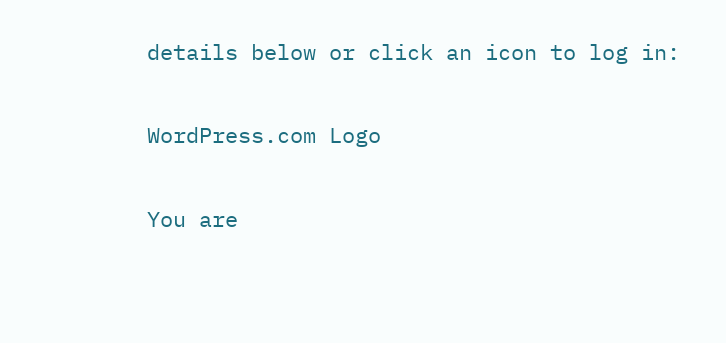details below or click an icon to log in:

WordPress.com Logo

You are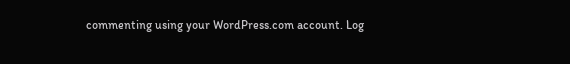commenting using your WordPress.com account. Log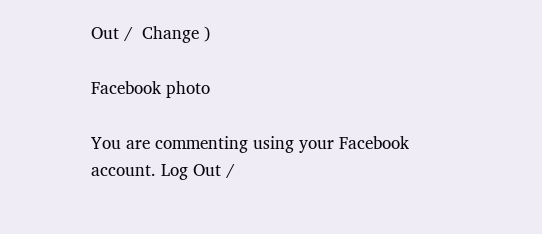Out /  Change )

Facebook photo

You are commenting using your Facebook account. Log Out /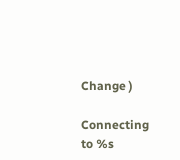Change )

Connecting to %s